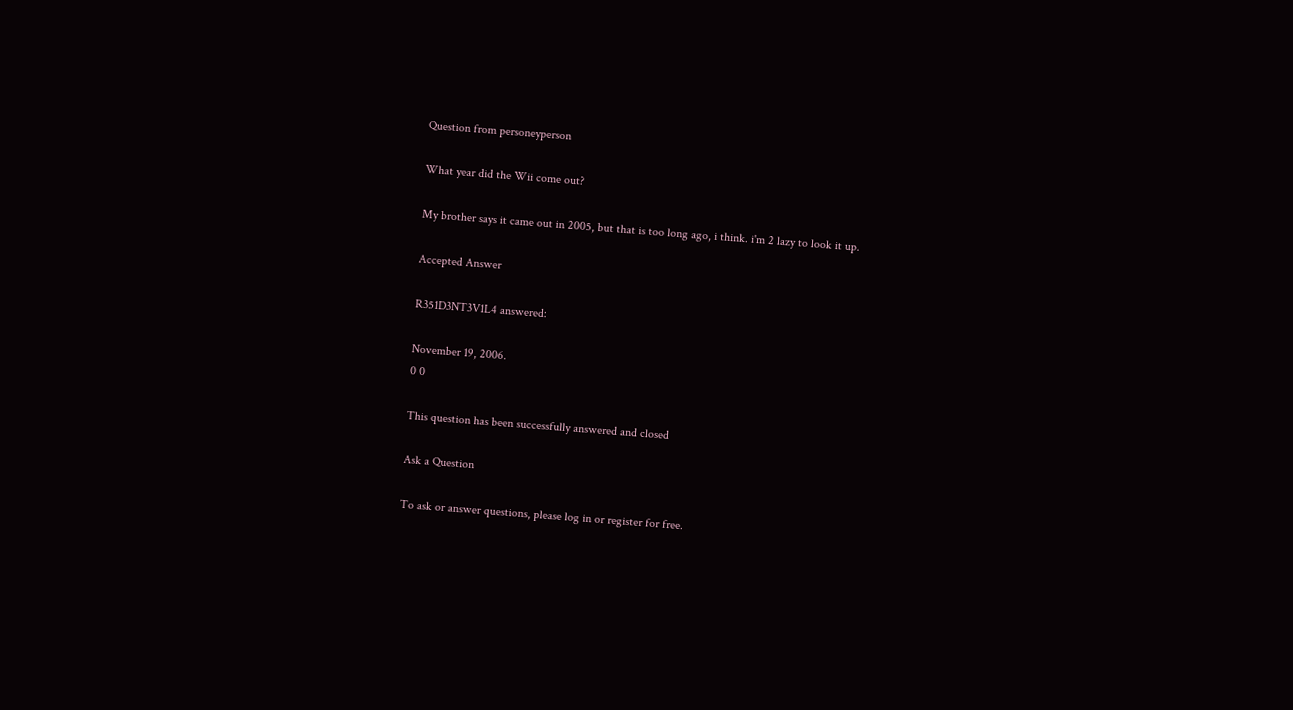Question from personeyperson

What year did the Wii come out?

My brother says it came out in 2005, but that is too long ago, i think. i'm 2 lazy to look it up.

Accepted Answer

R351D3NT3V1L4 answered:

November 19, 2006.
0 0

This question has been successfully answered and closed

Ask a Question

To ask or answer questions, please log in or register for free.